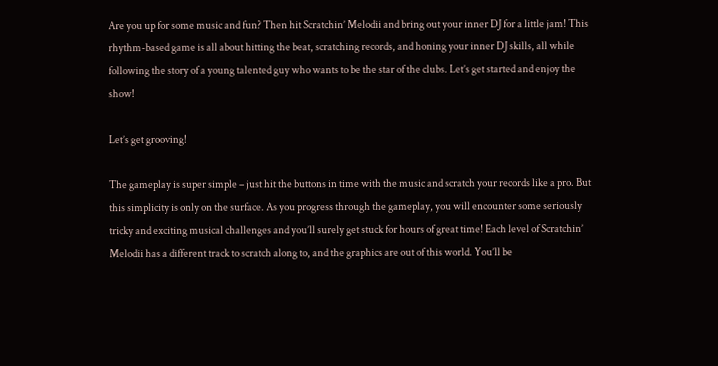Are you up for some music and fun? Then hit Scratchin’ Melodii and bring out your inner DJ for a little jam! This rhythm-based game is all about hitting the beat, scratching records, and honing your inner DJ skills, all while following the story of a young talented guy who wants to be the star of the clubs. Let’s get started and enjoy the show!

Let’s get grooving!

The gameplay is super simple – just hit the buttons in time with the music and scratch your records like a pro. But this simplicity is only on the surface. As you progress through the gameplay, you will encounter some seriously tricky and exciting musical challenges and you’ll surely get stuck for hours of great time! Each level of Scratchin’ Melodii has a different track to scratch along to, and the graphics are out of this world. You’ll be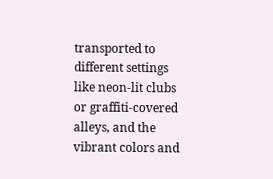transported to different settings like neon-lit clubs or graffiti-covered alleys, and the vibrant colors and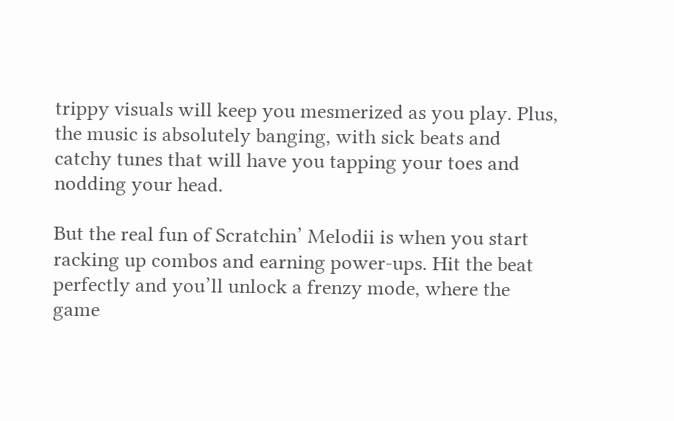trippy visuals will keep you mesmerized as you play. Plus, the music is absolutely banging, with sick beats and catchy tunes that will have you tapping your toes and nodding your head.

But the real fun of Scratchin’ Melodii is when you start racking up combos and earning power-ups. Hit the beat perfectly and you’ll unlock a frenzy mode, where the game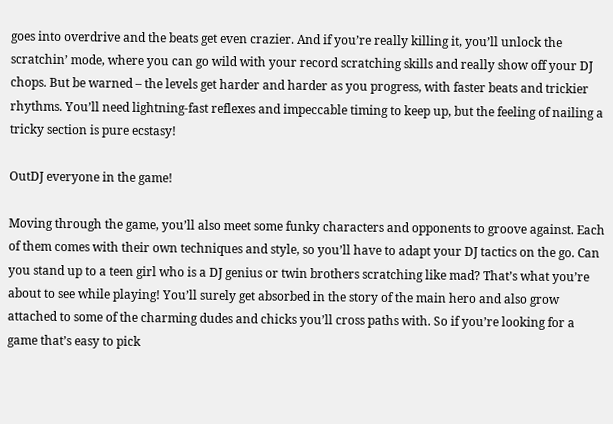goes into overdrive and the beats get even crazier. And if you’re really killing it, you’ll unlock the scratchin’ mode, where you can go wild with your record scratching skills and really show off your DJ chops. But be warned – the levels get harder and harder as you progress, with faster beats and trickier rhythms. You’ll need lightning-fast reflexes and impeccable timing to keep up, but the feeling of nailing a tricky section is pure ecstasy!

OutDJ everyone in the game!

Moving through the game, you’ll also meet some funky characters and opponents to groove against. Each of them comes with their own techniques and style, so you’ll have to adapt your DJ tactics on the go. Can you stand up to a teen girl who is a DJ genius or twin brothers scratching like mad? That’s what you’re about to see while playing! You’ll surely get absorbed in the story of the main hero and also grow attached to some of the charming dudes and chicks you’ll cross paths with. So if you’re looking for a game that’s easy to pick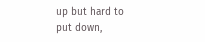up but hard to put down,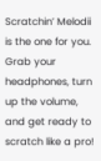Scratchin’ Melodii is the one for you. Grab your headphones, turn up the volume, and get ready to scratch like a pro!